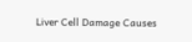Liver Cell Damage Causes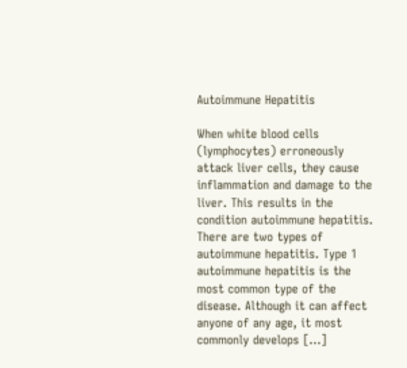Autoimmune Hepatitis

When white blood cells (lymphocytes) erroneously attack liver cells, they cause inflammation and damage to the liver. This results in the condition autoimmune hepatitis. There are two types of autoimmune hepatitis. Type 1 autoimmune hepatitis is the most common type of the disease. Although it can affect anyone of any age, it most commonly develops […]